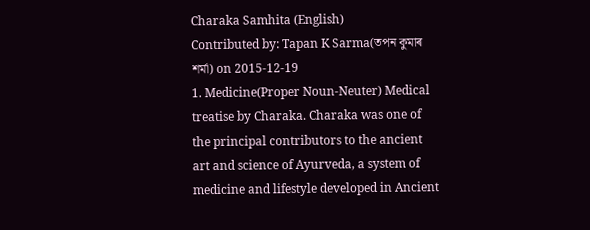Charaka Samhita (English)
Contributed by: Tapan K Sarma(তপন কুমাৰ শৰ্মা) on 2015-12-19
1. Medicine(Proper Noun-Neuter) Medical treatise by Charaka. Charaka was one of the principal contributors to the ancient art and science of Ayurveda, a system of medicine and lifestyle developed in Ancient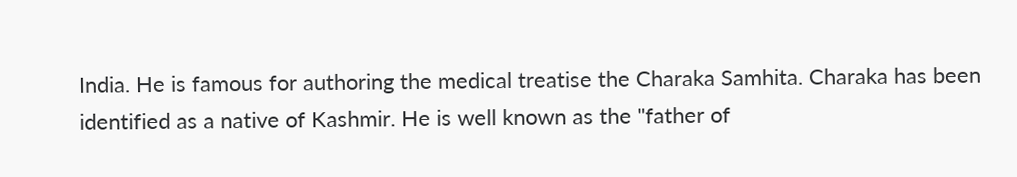India. He is famous for authoring the medical treatise the Charaka Samhita. Charaka has been identified as a native of Kashmir. He is well known as the "father of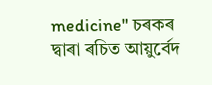medicine" চৰকৰ দ্বাৰা ৰচিত আয়ুৰ্বেদ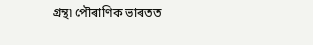গ্ৰন্থ৷ পৌৰাণিক ভাৰতত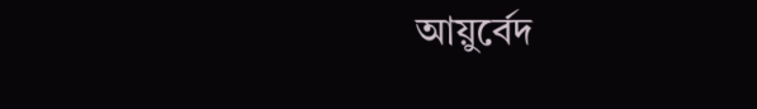আয়ুৰ্বেদ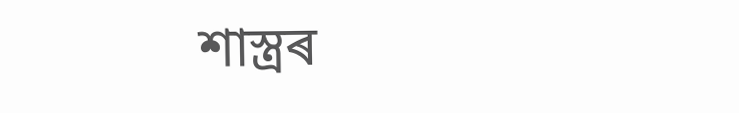শাস্ত্ৰৰ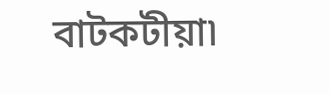বাটকটীয়া৷